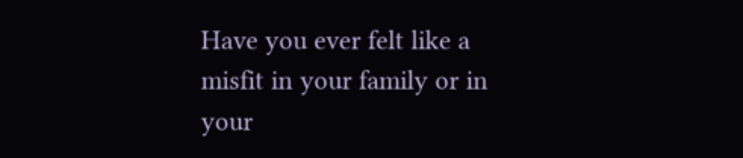Have you ever felt like a misfit in your family or in your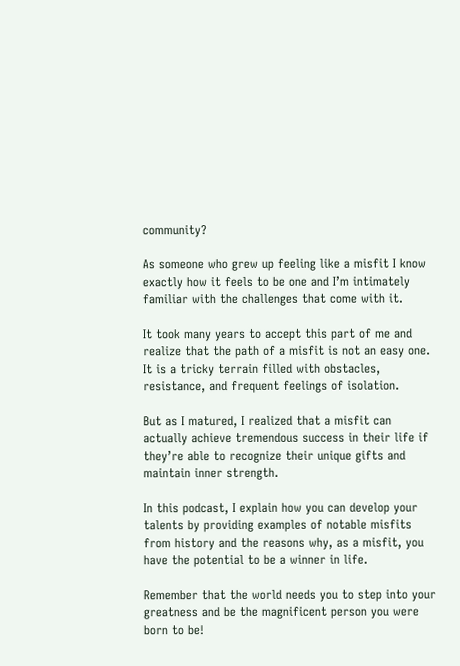community?

As someone who grew up feeling like a misfit I know exactly how it feels to be one and I’m intimately familiar with the challenges that come with it.

It took many years to accept this part of me and realize that the path of a misfit is not an easy one. It is a tricky terrain filled with obstacles, resistance, and frequent feelings of isolation.

But as I matured, I realized that a misfit can actually achieve tremendous success in their life if they’re able to recognize their unique gifts and maintain inner strength.

In this podcast, I explain how you can develop your talents by providing examples of notable misfits from history and the reasons why, as a misfit, you have the potential to be a winner in life.

Remember that the world needs you to step into your greatness and be the magnificent person you were born to be!